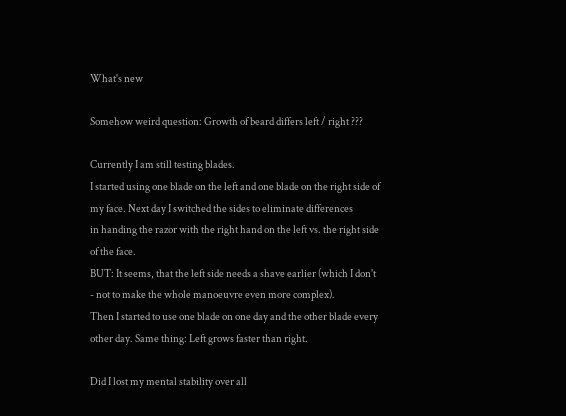What's new

Somehow weird question: Growth of beard differs left / right ???

Currently I am still testing blades.
I started using one blade on the left and one blade on the right side of my face. Next day I switched the sides to eliminate differences
in handing the razor with the right hand on the left vs. the right side of the face.
BUT: It seems, that the left side needs a shave earlier (which I don't - not to make the whole manoeuvre even more complex).
Then I started to use one blade on one day and the other blade every other day. Same thing: Left grows faster than right.

Did I lost my mental stability over all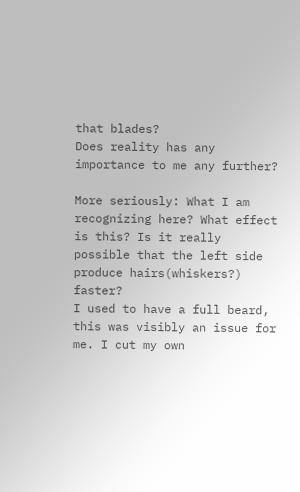that blades?
Does reality has any importance to me any further?

More seriously: What I am recognizing here? What effect is this? Is it really possible that the left side produce hairs(whiskers?) faster?
I used to have a full beard, this was visibly an issue for me. I cut my own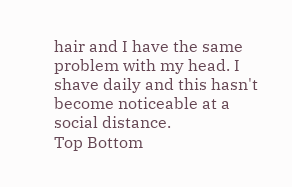hair and I have the same problem with my head. I shave daily and this hasn't become noticeable at a social distance.
Top Bottom